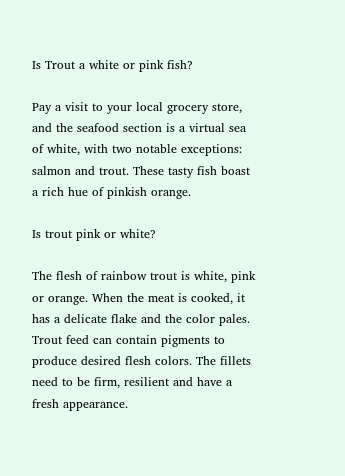Is Trout a white or pink fish?

Pay a visit to your local grocery store, and the seafood section is a virtual sea of white, with two notable exceptions: salmon and trout. These tasty fish boast a rich hue of pinkish orange.

Is trout pink or white?

The flesh of rainbow trout is white, pink or orange. When the meat is cooked, it has a delicate flake and the color pales. Trout feed can contain pigments to produce desired flesh colors. The fillets need to be firm, resilient and have a fresh appearance.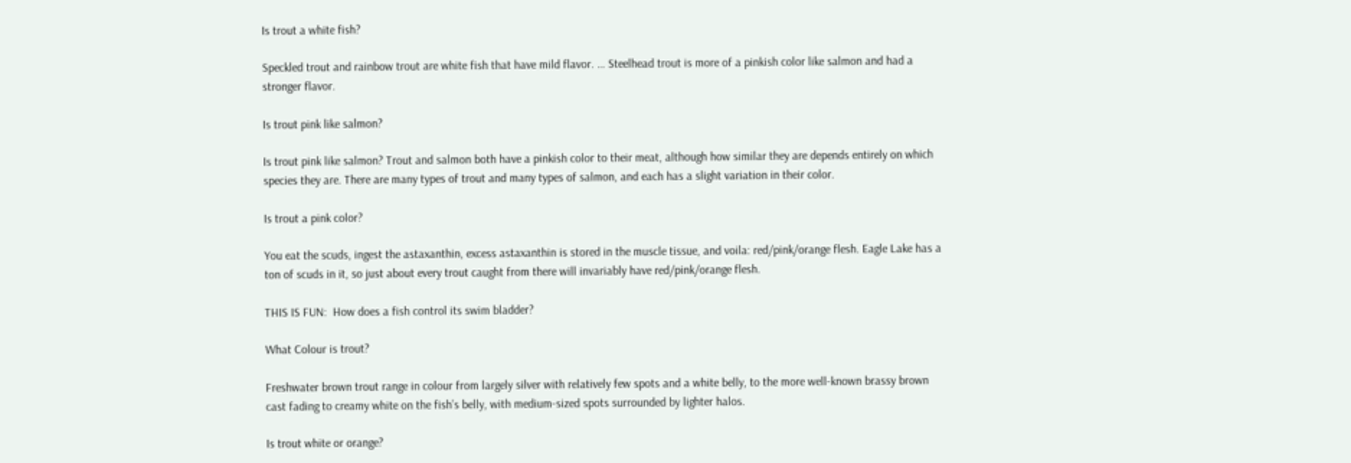Is trout a white fish?

Speckled trout and rainbow trout are white fish that have mild flavor. … Steelhead trout is more of a pinkish color like salmon and had a stronger flavor.

Is trout pink like salmon?

Is trout pink like salmon? Trout and salmon both have a pinkish color to their meat, although how similar they are depends entirely on which species they are. There are many types of trout and many types of salmon, and each has a slight variation in their color.

Is trout a pink color?

You eat the scuds, ingest the astaxanthin, excess astaxanthin is stored in the muscle tissue, and voila: red/pink/orange flesh. Eagle Lake has a ton of scuds in it, so just about every trout caught from there will invariably have red/pink/orange flesh.

THIS IS FUN:  How does a fish control its swim bladder?

What Colour is trout?

Freshwater brown trout range in colour from largely silver with relatively few spots and a white belly, to the more well-known brassy brown cast fading to creamy white on the fish’s belly, with medium-sized spots surrounded by lighter halos.

Is trout white or orange?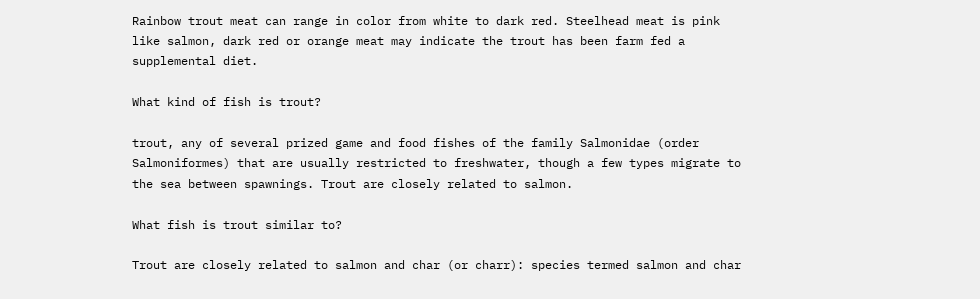Rainbow trout meat can range in color from white to dark red. Steelhead meat is pink like salmon, dark red or orange meat may indicate the trout has been farm fed a supplemental diet.

What kind of fish is trout?

trout, any of several prized game and food fishes of the family Salmonidae (order Salmoniformes) that are usually restricted to freshwater, though a few types migrate to the sea between spawnings. Trout are closely related to salmon.

What fish is trout similar to?

Trout are closely related to salmon and char (or charr): species termed salmon and char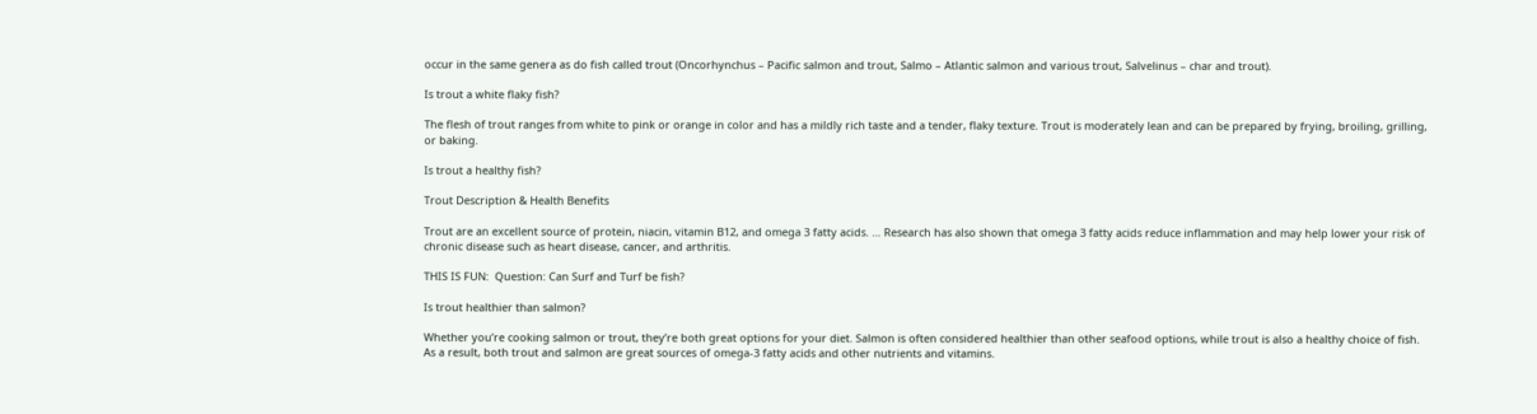occur in the same genera as do fish called trout (Oncorhynchus – Pacific salmon and trout, Salmo – Atlantic salmon and various trout, Salvelinus – char and trout).

Is trout a white flaky fish?

The flesh of trout ranges from white to pink or orange in color and has a mildly rich taste and a tender, flaky texture. Trout is moderately lean and can be prepared by frying, broiling, grilling, or baking.

Is trout a healthy fish?

Trout Description & Health Benefits

Trout are an excellent source of protein, niacin, vitamin B12, and omega 3 fatty acids. … Research has also shown that omega 3 fatty acids reduce inflammation and may help lower your risk of chronic disease such as heart disease, cancer, and arthritis.

THIS IS FUN:  Question: Can Surf and Turf be fish?

Is trout healthier than salmon?

Whether you’re cooking salmon or trout, they’re both great options for your diet. Salmon is often considered healthier than other seafood options, while trout is also a healthy choice of fish. As a result, both trout and salmon are great sources of omega-3 fatty acids and other nutrients and vitamins.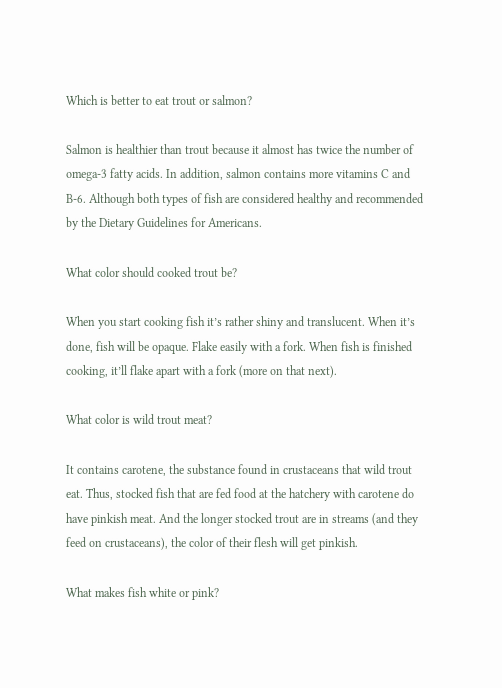Which is better to eat trout or salmon?

Salmon is healthier than trout because it almost has twice the number of omega-3 fatty acids. In addition, salmon contains more vitamins C and B-6. Although both types of fish are considered healthy and recommended by the Dietary Guidelines for Americans.

What color should cooked trout be?

When you start cooking fish it’s rather shiny and translucent. When it’s done, fish will be opaque. Flake easily with a fork. When fish is finished cooking, it’ll flake apart with a fork (more on that next).

What color is wild trout meat?

It contains carotene, the substance found in crustaceans that wild trout eat. Thus, stocked fish that are fed food at the hatchery with carotene do have pinkish meat. And the longer stocked trout are in streams (and they feed on crustaceans), the color of their flesh will get pinkish.

What makes fish white or pink?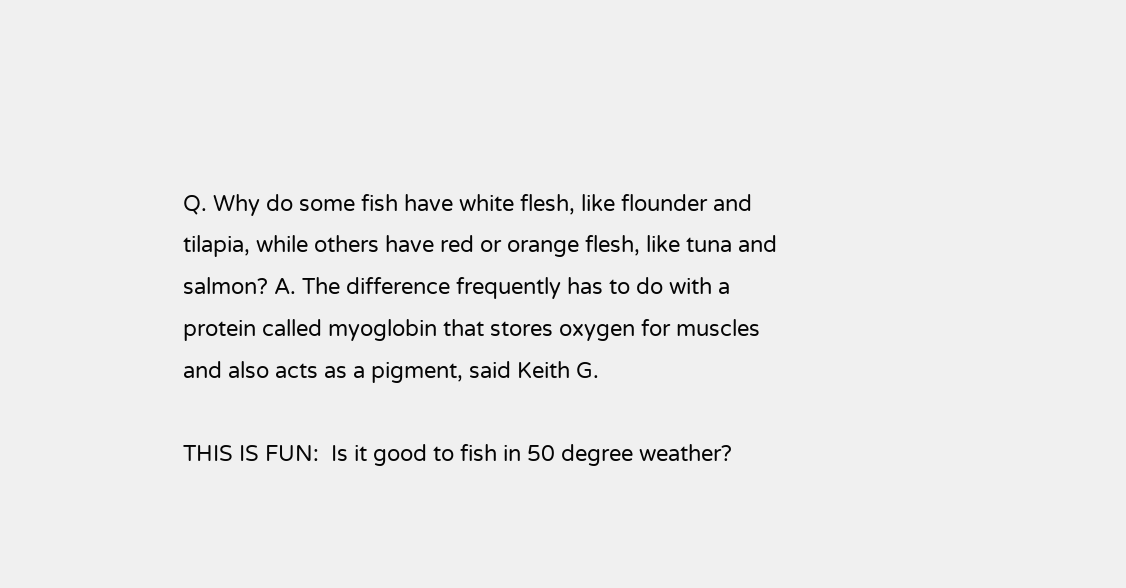Q. Why do some fish have white flesh, like flounder and tilapia, while others have red or orange flesh, like tuna and salmon? A. The difference frequently has to do with a protein called myoglobin that stores oxygen for muscles and also acts as a pigment, said Keith G.

THIS IS FUN:  Is it good to fish in 50 degree weather?